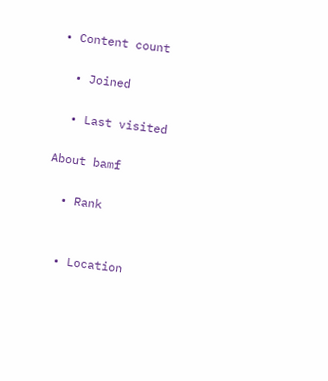• Content count

  • Joined

  • Last visited

About bamf

  • Rank


  • Location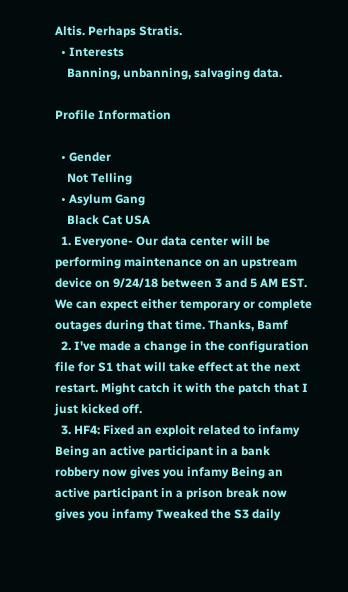Altis. Perhaps Stratis.
  • Interests
    Banning, unbanning, salvaging data.

Profile Information

  • Gender
    Not Telling
  • Asylum Gang
    Black Cat USA
  1. Everyone- Our data center will be performing maintenance on an upstream device on 9/24/18 between 3 and 5 AM EST. We can expect either temporary or complete outages during that time. Thanks, Bamf
  2. I've made a change in the configuration file for S1 that will take effect at the next restart. Might catch it with the patch that I just kicked off.
  3. HF4: Fixed an exploit related to infamy Being an active participant in a bank robbery now gives you infamy Being an active participant in a prison break now gives you infamy Tweaked the S3 daily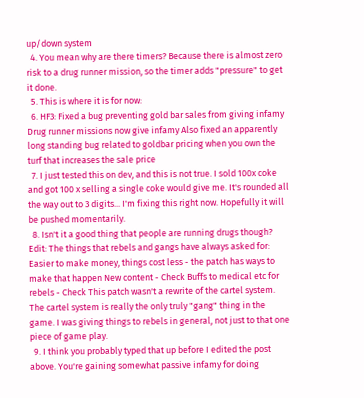up/down system
  4. You mean why are there timers? Because there is almost zero risk to a drug runner mission, so the timer adds "pressure" to get it done.
  5. This is where it is for now:
  6. HF3: Fixed a bug preventing gold bar sales from giving infamy Drug runner missions now give infamy Also fixed an apparently long standing bug related to goldbar pricing when you own the turf that increases the sale price
  7. I just tested this on dev, and this is not true. I sold 100x coke and got 100 x selling a single coke would give me. It's rounded all the way out to 3 digits... I'm fixing this right now. Hopefully it will be pushed momentarily.
  8. Isn't it a good thing that people are running drugs though? Edit: The things that rebels and gangs have always asked for: Easier to make money, things cost less - the patch has ways to make that happen New content - Check Buffs to medical etc for rebels - Check This patch wasn't a rewrite of the cartel system. The cartel system is really the only truly "gang" thing in the game. I was giving things to rebels in general, not just to that one piece of game play.
  9. I think you probably typed that up before I edited the post above. You're gaining somewhat passive infamy for doing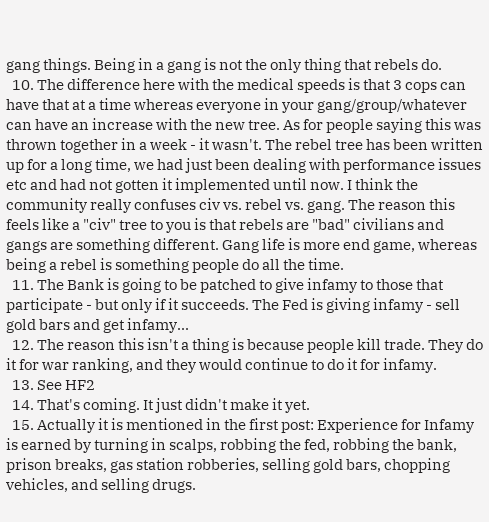gang things. Being in a gang is not the only thing that rebels do.
  10. The difference here with the medical speeds is that 3 cops can have that at a time whereas everyone in your gang/group/whatever can have an increase with the new tree. As for people saying this was thrown together in a week - it wasn't. The rebel tree has been written up for a long time, we had just been dealing with performance issues etc and had not gotten it implemented until now. I think the community really confuses civ vs. rebel vs. gang. The reason this feels like a "civ" tree to you is that rebels are "bad" civilians and gangs are something different. Gang life is more end game, whereas being a rebel is something people do all the time.
  11. The Bank is going to be patched to give infamy to those that participate - but only if it succeeds. The Fed is giving infamy - sell gold bars and get infamy...
  12. The reason this isn't a thing is because people kill trade. They do it for war ranking, and they would continue to do it for infamy.
  13. See HF2
  14. That's coming. It just didn't make it yet.
  15. Actually it is mentioned in the first post: Experience for Infamy is earned by turning in scalps, robbing the fed, robbing the bank, prison breaks, gas station robberies, selling gold bars, chopping vehicles, and selling drugs.